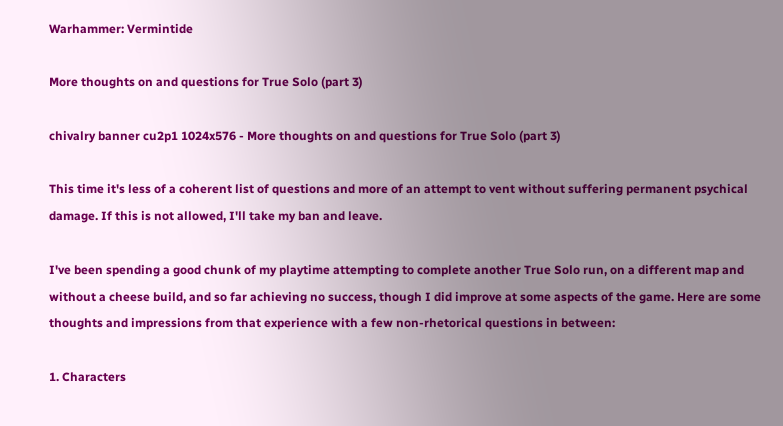Warhammer: Vermintide

More thoughts on and questions for True Solo (part 3)

chivalry banner cu2p1 1024x576 - More thoughts on and questions for True Solo (part 3)

This time it's less of a coherent list of questions and more of an attempt to vent without suffering permanent psychical damage. If this is not allowed, I'll take my ban and leave.

I've been spending a good chunk of my playtime attempting to complete another True Solo run, on a different map and without a cheese build, and so far achieving no success, though I did improve at some aspects of the game. Here are some thoughts and impressions from that experience with a few non-rhetorical questions in between:

1. Characters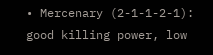• Mercenary (2-1-1-2-1): good killing power, low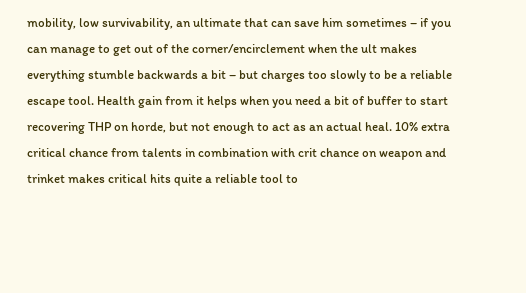mobility, low survivability, an ultimate that can save him sometimes – if you can manage to get out of the corner/encirclement when the ult makes everything stumble backwards a bit – but charges too slowly to be a reliable escape tool. Health gain from it helps when you need a bit of buffer to start recovering THP on horde, but not enough to act as an actual heal. 10% extra critical chance from talents in combination with crit chance on weapon and trinket makes critical hits quite a reliable tool to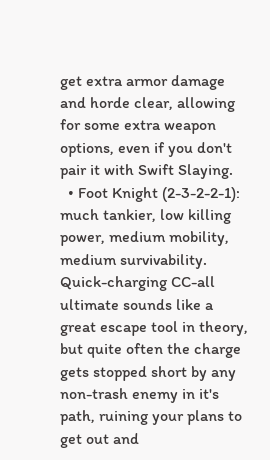get extra armor damage and horde clear, allowing for some extra weapon options, even if you don't pair it with Swift Slaying.
  • Foot Knight (2-3-2-2-1): much tankier, low killing power, medium mobility, medium survivability. Quick-charging CC-all ultimate sounds like a great escape tool in theory, but quite often the charge gets stopped short by any non-trash enemy in it's path, ruining your plans to get out and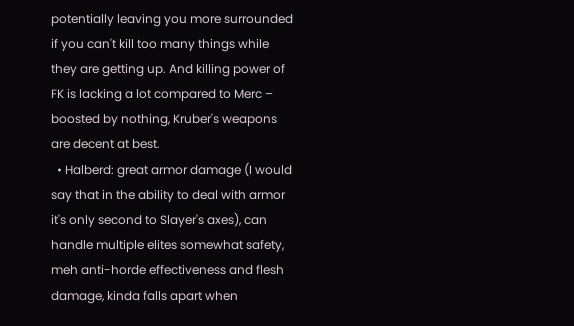potentially leaving you more surrounded if you can't kill too many things while they are getting up. And killing power of FK is lacking a lot compared to Merc – boosted by nothing, Kruber's weapons are decent at best.
  • Halberd: great armor damage (I would say that in the ability to deal with armor it's only second to Slayer's axes), can handle multiple elites somewhat safety, meh anti-horde effectiveness and flesh damage, kinda falls apart when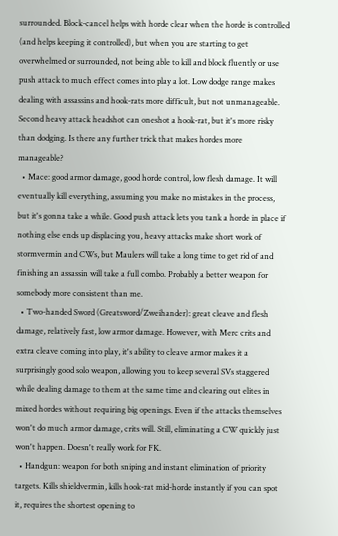surrounded. Block-cancel helps with horde clear when the horde is controlled (and helps keeping it controlled), but when you are starting to get overwhelmed or surrounded, not being able to kill and block fluently or use push attack to much effect comes into play a lot. Low dodge range makes dealing with assassins and hook-rats more difficult, but not unmanageable. Second heavy attack headshot can oneshot a hook-rat, but it's more risky than dodging. Is there any further trick that makes hordes more manageable?
  • Mace: good armor damage, good horde control, low flesh damage. It will eventually kill everything, assuming you make no mistakes in the process, but it's gonna take a while. Good push attack lets you tank a horde in place if nothing else ends up displacing you, heavy attacks make short work of stormvermin and CWs, but Maulers will take a long time to get rid of and finishing an assassin will take a full combo. Probably a better weapon for somebody more consistent than me.
  • Two-handed Sword (Greatsword/Zweihander): great cleave and flesh damage, relatively fast, low armor damage. However, with Merc crits and extra cleave coming into play, it's ability to cleave armor makes it a surprisingly good solo weapon, allowing you to keep several SVs staggered while dealing damage to them at the same time and clearing out elites in mixed hordes without requiring big openings. Even if the attacks themselves won't do much armor damage, crits will. Still, eliminating a CW quickly just won't happen. Doesn't really work for FK.
  • Handgun: weapon for both sniping and instant elimination of priority targets. Kills shieldvermin, kills hook-rat mid-horde instantly if you can spot it, requires the shortest opening to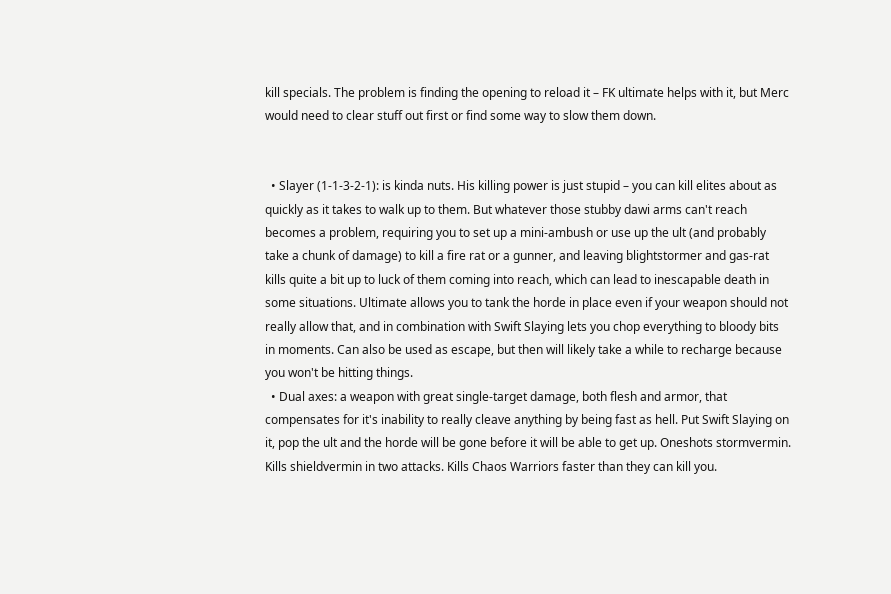kill specials. The problem is finding the opening to reload it – FK ultimate helps with it, but Merc would need to clear stuff out first or find some way to slow them down.


  • Slayer (1-1-3-2-1): is kinda nuts. His killing power is just stupid – you can kill elites about as quickly as it takes to walk up to them. But whatever those stubby dawi arms can't reach becomes a problem, requiring you to set up a mini-ambush or use up the ult (and probably take a chunk of damage) to kill a fire rat or a gunner, and leaving blightstormer and gas-rat kills quite a bit up to luck of them coming into reach, which can lead to inescapable death in some situations. Ultimate allows you to tank the horde in place even if your weapon should not really allow that, and in combination with Swift Slaying lets you chop everything to bloody bits in moments. Can also be used as escape, but then will likely take a while to recharge because you won't be hitting things.
  • Dual axes: a weapon with great single-target damage, both flesh and armor, that compensates for it's inability to really cleave anything by being fast as hell. Put Swift Slaying on it, pop the ult and the horde will be gone before it will be able to get up. Oneshots stormvermin. Kills shieldvermin in two attacks. Kills Chaos Warriors faster than they can kill you.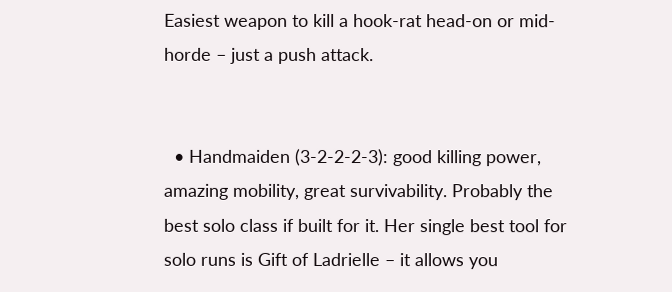Easiest weapon to kill a hook-rat head-on or mid-horde – just a push attack.


  • Handmaiden (3-2-2-2-3): good killing power, amazing mobility, great survivability. Probably the best solo class if built for it. Her single best tool for solo runs is Gift of Ladrielle – it allows you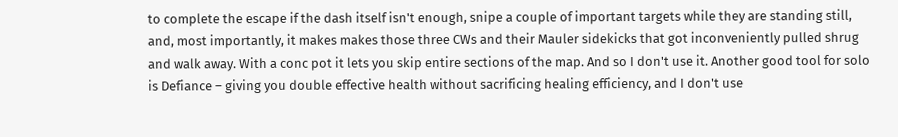to complete the escape if the dash itself isn't enough, snipe a couple of important targets while they are standing still, and, most importantly, it makes makes those three CWs and their Mauler sidekicks that got inconveniently pulled shrug and walk away. With a conc pot it lets you skip entire sections of the map. And so I don't use it. Another good tool for solo is Defiance – giving you double effective health without sacrificing healing efficiency, and I don't use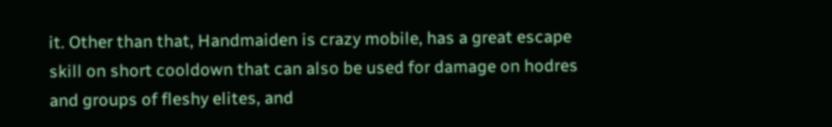it. Other than that, Handmaiden is crazy mobile, has a great escape skill on short cooldown that can also be used for damage on hodres and groups of fleshy elites, and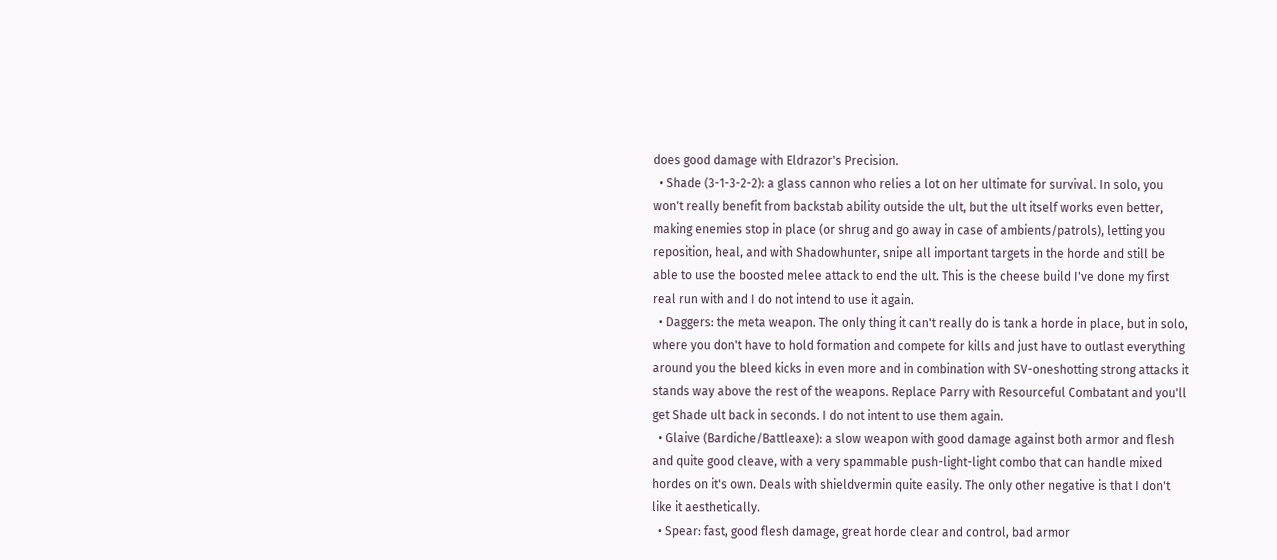does good damage with Eldrazor's Precision.
  • Shade (3-1-3-2-2): a glass cannon who relies a lot on her ultimate for survival. In solo, you won't really benefit from backstab ability outside the ult, but the ult itself works even better, making enemies stop in place (or shrug and go away in case of ambients/patrols), letting you reposition, heal, and with Shadowhunter, snipe all important targets in the horde and still be able to use the boosted melee attack to end the ult. This is the cheese build I've done my first real run with and I do not intend to use it again.
  • Daggers: the meta weapon. The only thing it can't really do is tank a horde in place, but in solo, where you don't have to hold formation and compete for kills and just have to outlast everything around you the bleed kicks in even more and in combination with SV-oneshotting strong attacks it stands way above the rest of the weapons. Replace Parry with Resourceful Combatant and you'll get Shade ult back in seconds. I do not intent to use them again.
  • Glaive (Bardiche/Battleaxe): a slow weapon with good damage against both armor and flesh and quite good cleave, with a very spammable push-light-light combo that can handle mixed hordes on it's own. Deals with shieldvermin quite easily. The only other negative is that I don't like it aesthetically.
  • Spear: fast, good flesh damage, great horde clear and control, bad armor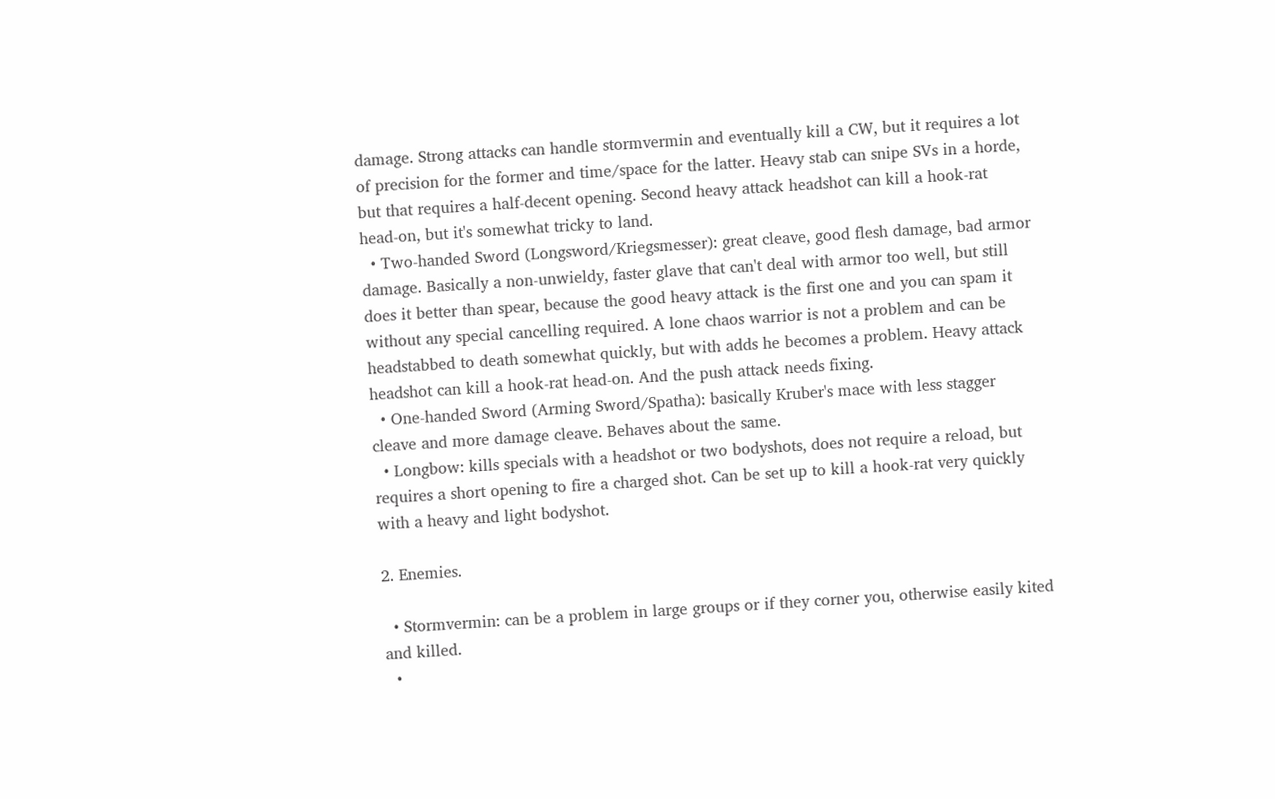damage. Strong attacks can handle stormvermin and eventually kill a CW, but it requires a lot of precision for the former and time/space for the latter. Heavy stab can snipe SVs in a horde, but that requires a half-decent opening. Second heavy attack headshot can kill a hook-rat head-on, but it's somewhat tricky to land.
  • Two-handed Sword (Longsword/Kriegsmesser): great cleave, good flesh damage, bad armor damage. Basically a non-unwieldy, faster glave that can't deal with armor too well, but still does it better than spear, because the good heavy attack is the first one and you can spam it without any special cancelling required. A lone chaos warrior is not a problem and can be headstabbed to death somewhat quickly, but with adds he becomes a problem. Heavy attack headshot can kill a hook-rat head-on. And the push attack needs fixing.
  • One-handed Sword (Arming Sword/Spatha): basically Kruber's mace with less stagger cleave and more damage cleave. Behaves about the same.
  • Longbow: kills specials with a headshot or two bodyshots, does not require a reload, but requires a short opening to fire a charged shot. Can be set up to kill a hook-rat very quickly with a heavy and light bodyshot.

2. Enemies.

  • Stormvermin: can be a problem in large groups or if they corner you, otherwise easily kited and killed.
  •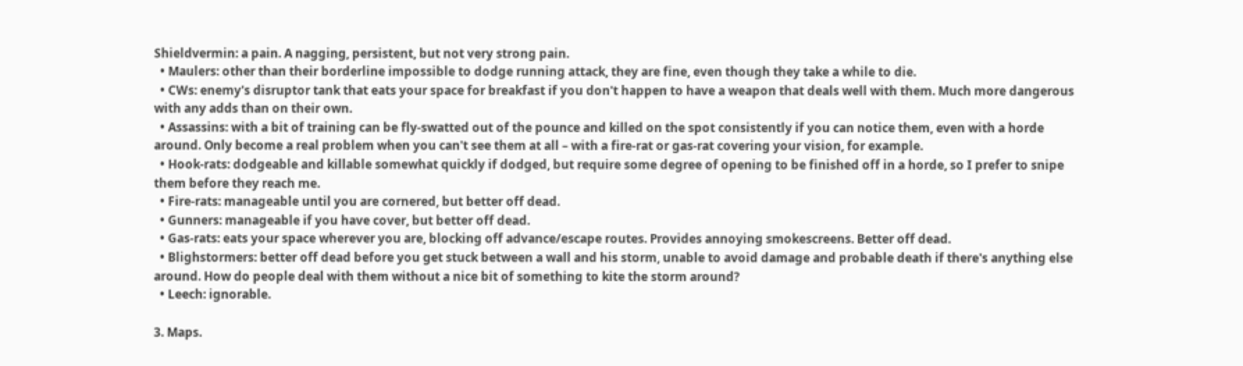Shieldvermin: a pain. A nagging, persistent, but not very strong pain.
  • Maulers: other than their borderline impossible to dodge running attack, they are fine, even though they take a while to die.
  • CWs: enemy's disruptor tank that eats your space for breakfast if you don't happen to have a weapon that deals well with them. Much more dangerous with any adds than on their own.
  • Assassins: with a bit of training can be fly-swatted out of the pounce and killed on the spot consistently if you can notice them, even with a horde around. Only become a real problem when you can't see them at all – with a fire-rat or gas-rat covering your vision, for example.
  • Hook-rats: dodgeable and killable somewhat quickly if dodged, but require some degree of opening to be finished off in a horde, so I prefer to snipe them before they reach me.
  • Fire-rats: manageable until you are cornered, but better off dead.
  • Gunners: manageable if you have cover, but better off dead.
  • Gas-rats: eats your space wherever you are, blocking off advance/escape routes. Provides annoying smokescreens. Better off dead.
  • Blighstormers: better off dead before you get stuck between a wall and his storm, unable to avoid damage and probable death if there's anything else around. How do people deal with them without a nice bit of something to kite the storm around?
  • Leech: ignorable.

3. Maps.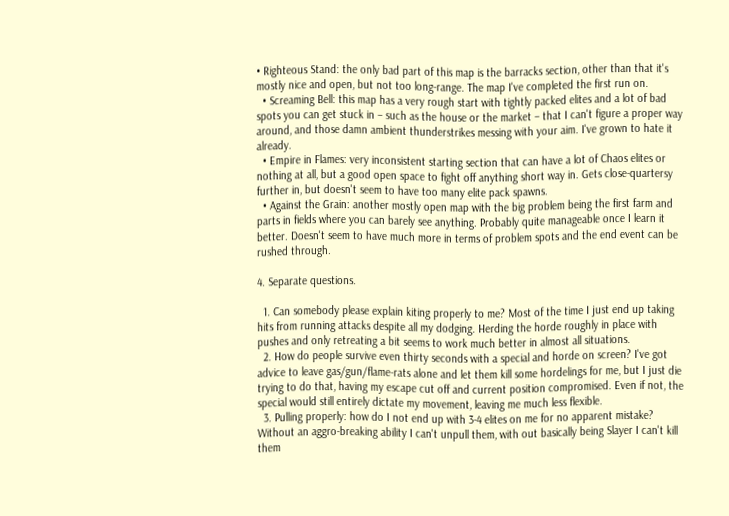• Righteous Stand: the only bad part of this map is the barracks section, other than that it's mostly nice and open, but not too long-range. The map I've completed the first run on.
  • Screaming Bell: this map has a very rough start with tightly packed elites and a lot of bad spots you can get stuck in – such as the house or the market – that I can't figure a proper way around, and those damn ambient thunderstrikes messing with your aim. I've grown to hate it already.
  • Empire in Flames: very inconsistent starting section that can have a lot of Chaos elites or nothing at all, but a good open space to fight off anything short way in. Gets close-quartersy further in, but doesn't seem to have too many elite pack spawns.
  • Against the Grain: another mostly open map with the big problem being the first farm and parts in fields where you can barely see anything. Probably quite manageable once I learn it better. Doesn't seem to have much more in terms of problem spots and the end event can be rushed through.

4. Separate questions.

  1. Can somebody please explain kiting properly to me? Most of the time I just end up taking hits from running attacks despite all my dodging. Herding the horde roughly in place with pushes and only retreating a bit seems to work much better in almost all situations.
  2. How do people survive even thirty seconds with a special and horde on screen? I've got advice to leave gas/gun/flame-rats alone and let them kill some hordelings for me, but I just die trying to do that, having my escape cut off and current position compromised. Even if not, the special would still entirely dictate my movement, leaving me much less flexible.
  3. Pulling properly: how do I not end up with 3-4 elites on me for no apparent mistake? Without an aggro-breaking ability I can't unpull them, with out basically being Slayer I can't kill them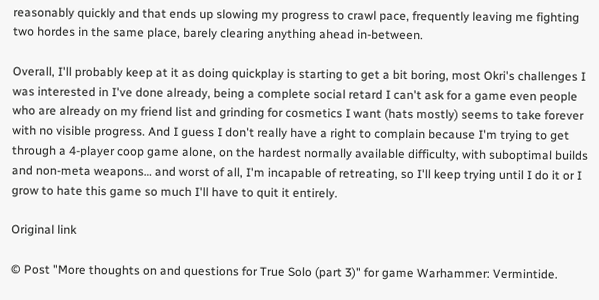reasonably quickly and that ends up slowing my progress to crawl pace, frequently leaving me fighting two hordes in the same place, barely clearing anything ahead in-between.

Overall, I'll probably keep at it as doing quickplay is starting to get a bit boring, most Okri's challenges I was interested in I've done already, being a complete social retard I can't ask for a game even people who are already on my friend list and grinding for cosmetics I want (hats mostly) seems to take forever with no visible progress. And I guess I don't really have a right to complain because I'm trying to get through a 4-player coop game alone, on the hardest normally available difficulty, with suboptimal builds and non-meta weapons… and worst of all, I'm incapable of retreating, so I'll keep trying until I do it or I grow to hate this game so much I'll have to quit it entirely.

Original link

© Post "More thoughts on and questions for True Solo (part 3)" for game Warhammer: Vermintide.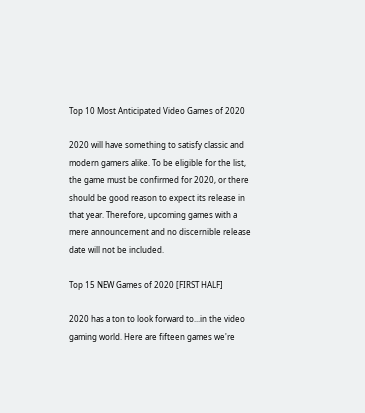Top 10 Most Anticipated Video Games of 2020

2020 will have something to satisfy classic and modern gamers alike. To be eligible for the list, the game must be confirmed for 2020, or there should be good reason to expect its release in that year. Therefore, upcoming games with a mere announcement and no discernible release date will not be included.

Top 15 NEW Games of 2020 [FIRST HALF]

2020 has a ton to look forward to...in the video gaming world. Here are fifteen games we're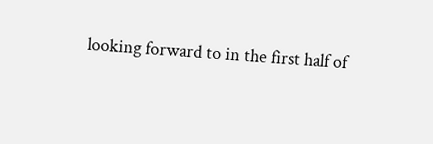looking forward to in the first half of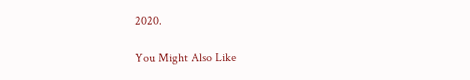2020.

You Might Also Like